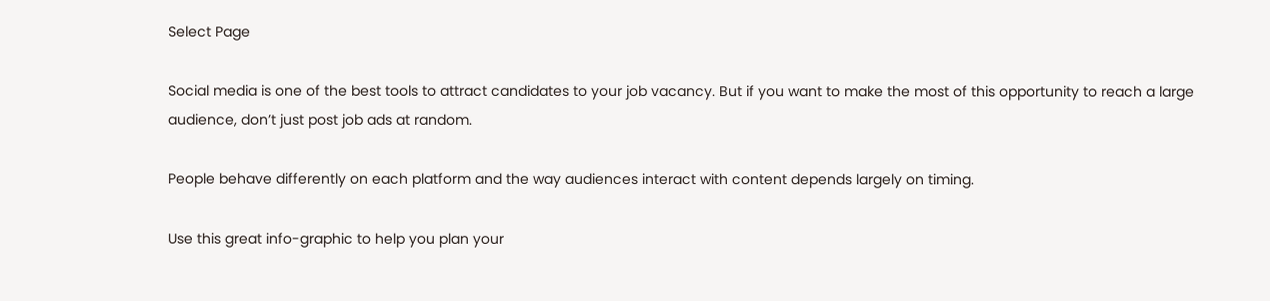Select Page

Social media is one of the best tools to attract candidates to your job vacancy. But if you want to make the most of this opportunity to reach a large audience, don’t just post job ads at random.

People behave differently on each platform and the way audiences interact with content depends largely on timing.

Use this great info-graphic to help you plan your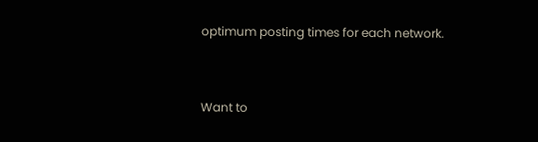optimum posting times for each network.


Want to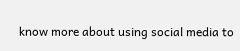know more about using social media to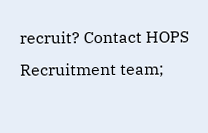recruit? Contact HOPS Recruitment team;